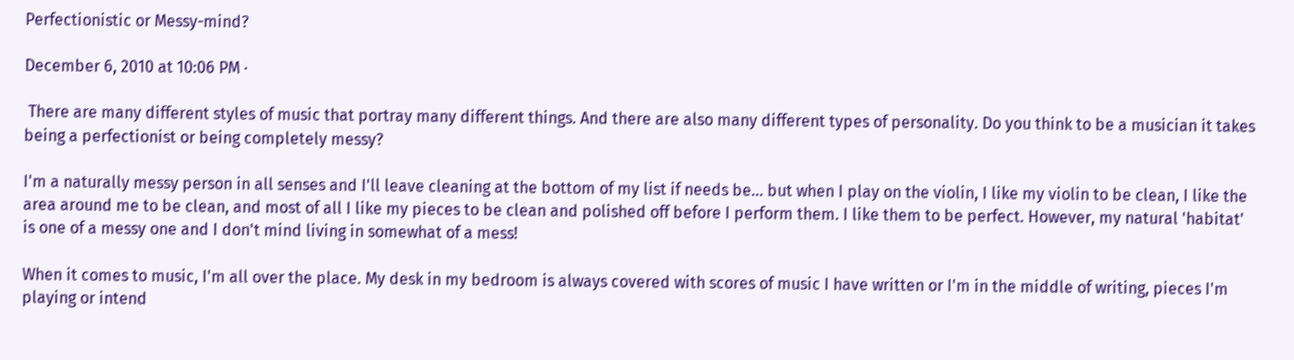Perfectionistic or Messy-mind?

December 6, 2010 at 10:06 PM ·

 There are many different styles of music that portray many different things. And there are also many different types of personality. Do you think to be a musician it takes being a perfectionist or being completely messy?

I'm a naturally messy person in all senses and I'll leave cleaning at the bottom of my list if needs be... but when I play on the violin, I like my violin to be clean, I like the area around me to be clean, and most of all I like my pieces to be clean and polished off before I perform them. I like them to be perfect. However, my natural 'habitat' is one of a messy one and I don't mind living in somewhat of a mess!

When it comes to music, I'm all over the place. My desk in my bedroom is always covered with scores of music I have written or I'm in the middle of writing, pieces I'm playing or intend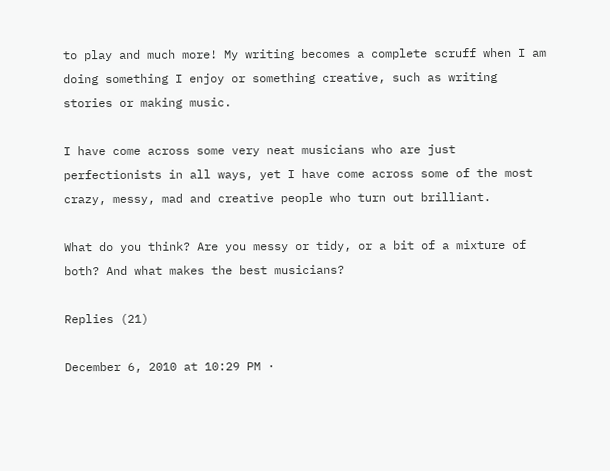to play and much more! My writing becomes a complete scruff when I am doing something I enjoy or something creative, such as writing stories or making music.

I have come across some very neat musicians who are just perfectionists in all ways, yet I have come across some of the most crazy, messy, mad and creative people who turn out brilliant.

What do you think? Are you messy or tidy, or a bit of a mixture of both? And what makes the best musicians?

Replies (21)

December 6, 2010 at 10:29 PM ·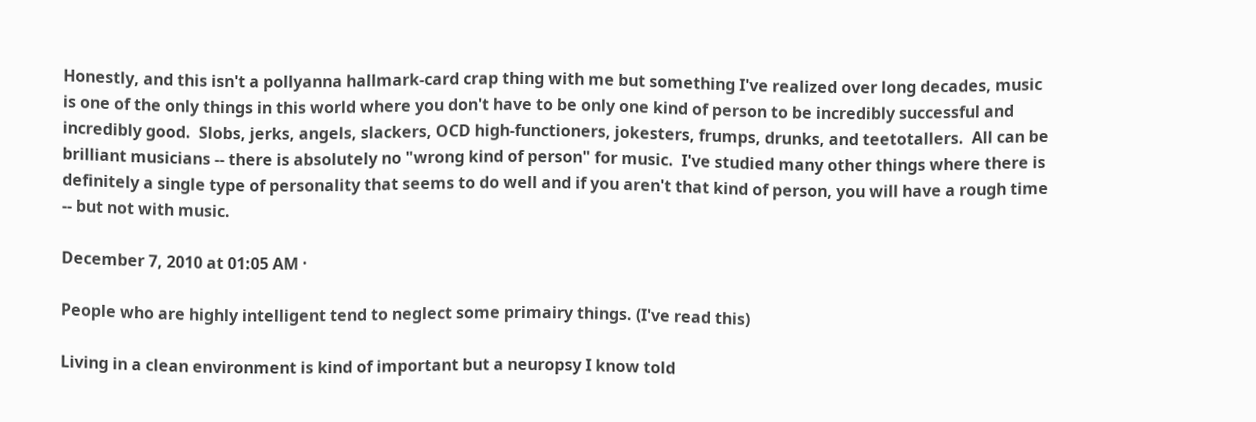Honestly, and this isn't a pollyanna hallmark-card crap thing with me but something I've realized over long decades, music is one of the only things in this world where you don't have to be only one kind of person to be incredibly successful and incredibly good.  Slobs, jerks, angels, slackers, OCD high-functioners, jokesters, frumps, drunks, and teetotallers.  All can be brilliant musicians -- there is absolutely no "wrong kind of person" for music.  I've studied many other things where there is definitely a single type of personality that seems to do well and if you aren't that kind of person, you will have a rough time -- but not with music.

December 7, 2010 at 01:05 AM ·

People who are highly intelligent tend to neglect some primairy things. (I've read this)

Living in a clean environment is kind of important but a neuropsy I know told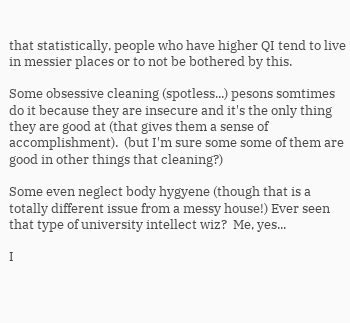that statistically, people who have higher QI tend to live in messier places or to not be bothered by this.

Some obsessive cleaning (spotless...) pesons somtimes do it because they are insecure and it's the only thing they are good at (that gives them a sense of accomplishment).  (but I'm sure some some of them are good in other things that cleaning?)

Some even neglect body hygyene (though that is a totally different issue from a messy house!) Ever seen that type of university intellect wiz?  Me, yes...

I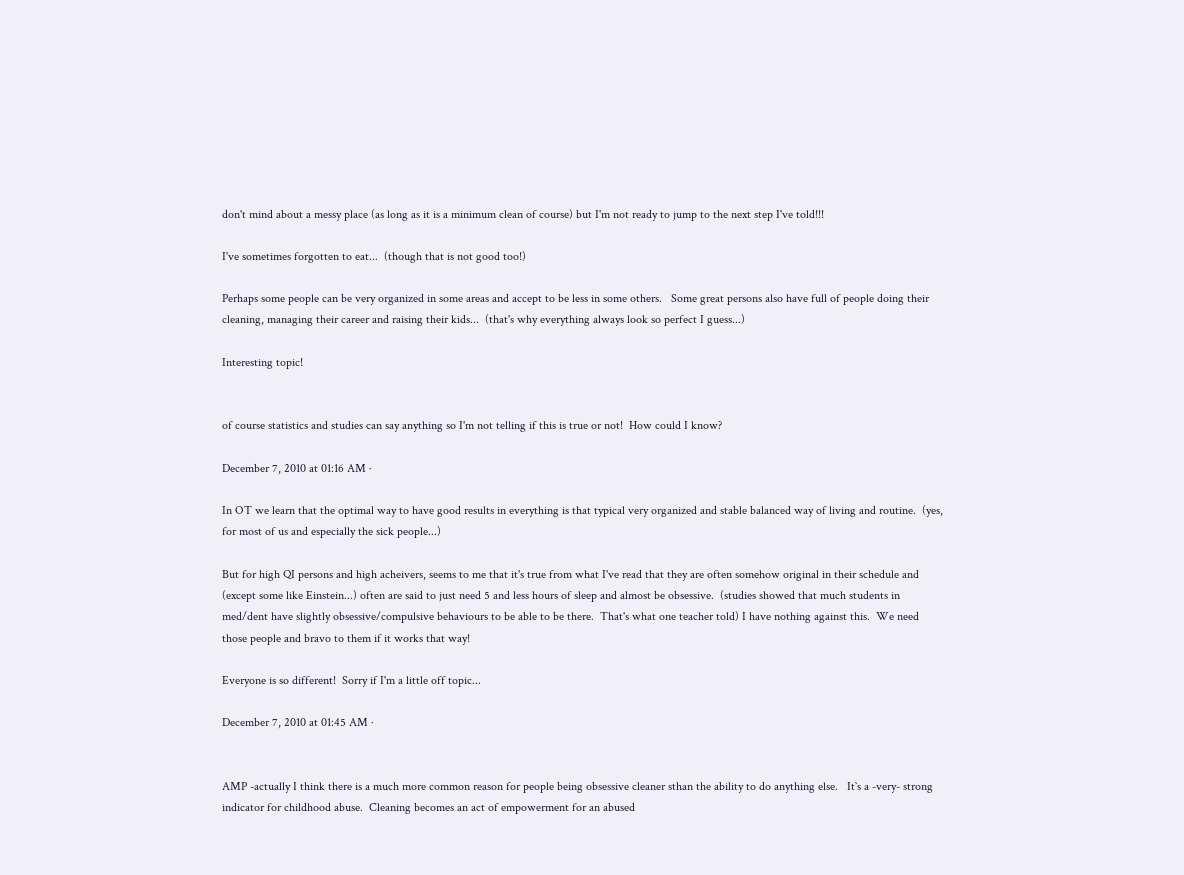don't mind about a messy place (as long as it is a minimum clean of course) but I'm not ready to jump to the next step I've told!!!

I've sometimes forgotten to eat...  (though that is not good too!)

Perhaps some people can be very organized in some areas and accept to be less in some others.   Some great persons also have full of people doing their cleaning, managing their career and raising their kids...  (that's why everything always look so perfect I guess...)

Interesting topic!


of course statistics and studies can say anything so I'm not telling if this is true or not!  How could I know?

December 7, 2010 at 01:16 AM ·

In OT we learn that the optimal way to have good results in everything is that typical very organized and stable balanced way of living and routine.  (yes, for most of us and especially the sick people...)

But for high QI persons and high acheivers, seems to me that it's true from what I've read that they are often somehow original in their schedule and (except some like Einstein...) often are said to just need 5 and less hours of sleep and almost be obsessive.  (studies showed that much students in med/dent have slightly obsessive/compulsive behaviours to be able to be there.  That's what one teacher told) I have nothing against this.  We need those people and bravo to them if it works that way!

Everyone is so different!  Sorry if I'm a little off topic...

December 7, 2010 at 01:45 AM ·


AMP -actually I think there is a much more common reason for people being obsessive cleaner sthan the ability to do anything else.   It`s a -very- strong indicator for childhood abuse.  Cleaning becomes an act of empowerment for an abused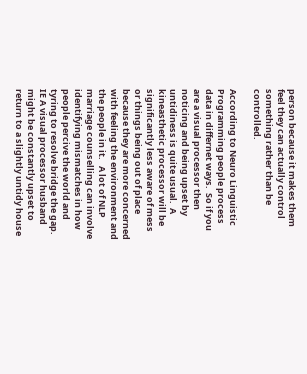person because it makes them feel they can actually control something rather than be controlled.

According to Neuro Linguistic Programming people process data in differnet ways.  So if you are a visual processor then noticing and being upset by untidiness is quite usual.  A kineasthetic processor will be significantly less aware of mess or things being out of place because they are more concerned with feeling the environment and the people in it.   A lot of NLP marriage counselling can involve identifying mismatches in how people percive the world and tyring to resolve bridge the gap. IE A visual processor husband might be constantly upset to return to a slightly untidy house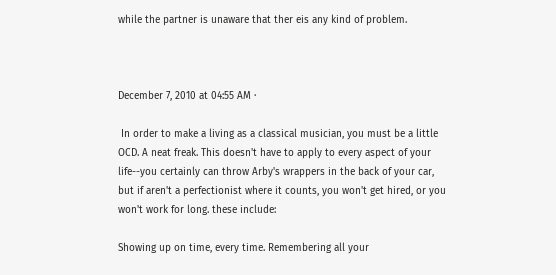while the partner is unaware that ther eis any kind of problem.



December 7, 2010 at 04:55 AM ·

 In order to make a living as a classical musician, you must be a little OCD. A neat freak. This doesn't have to apply to every aspect of your life--you certainly can throw Arby's wrappers in the back of your car, but if aren't a perfectionist where it counts, you won't get hired, or you won't work for long. these include:

Showing up on time, every time. Remembering all your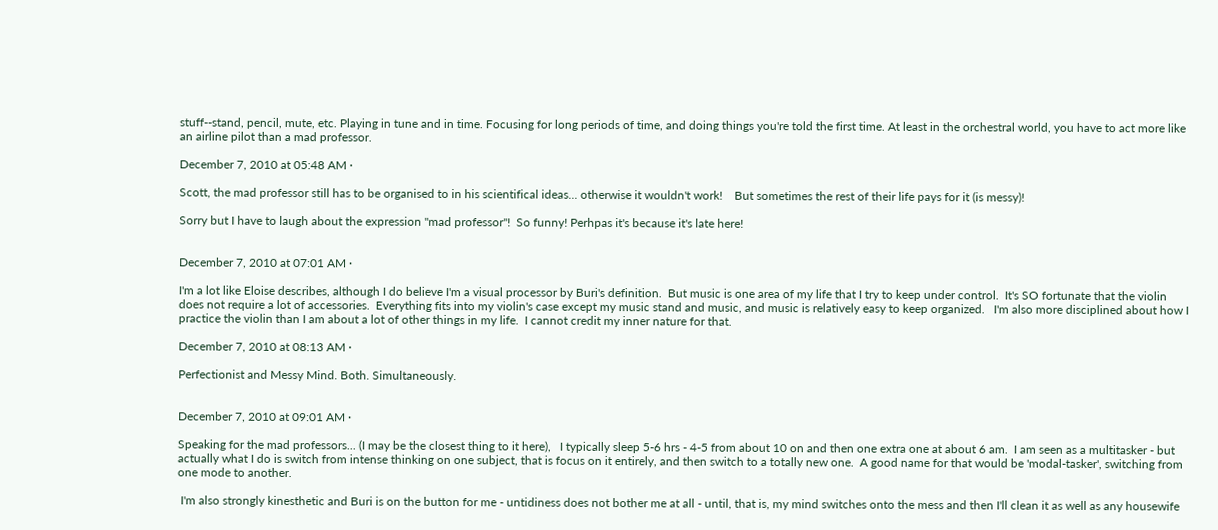stuff--stand, pencil, mute, etc. Playing in tune and in time. Focusing for long periods of time, and doing things you're told the first time. At least in the orchestral world, you have to act more like an airline pilot than a mad professor.

December 7, 2010 at 05:48 AM ·

Scott, the mad professor still has to be organised to in his scientifical ideas... otherwise it wouldn't work!    But sometimes the rest of their life pays for it (is messy)!

Sorry but I have to laugh about the expression "mad professor"!  So funny! Perhpas it's because it's late here!


December 7, 2010 at 07:01 AM ·

I'm a lot like Eloise describes, although I do believe I'm a visual processor by Buri's definition.  But music is one area of my life that I try to keep under control.  It's SO fortunate that the violin does not require a lot of accessories.  Everything fits into my violin's case except my music stand and music, and music is relatively easy to keep organized.   I'm also more disciplined about how I practice the violin than I am about a lot of other things in my life.  I cannot credit my inner nature for that.

December 7, 2010 at 08:13 AM ·

Perfectionist and Messy Mind. Both. Simultaneously.


December 7, 2010 at 09:01 AM ·

Speaking for the mad professors... (I may be the closest thing to it here),   I typically sleep 5-6 hrs - 4-5 from about 10 on and then one extra one at about 6 am.  I am seen as a multitasker - but actually what I do is switch from intense thinking on one subject, that is focus on it entirely, and then switch to a totally new one.  A good name for that would be 'modal-tasker', switching from one mode to another.

 I'm also strongly kinesthetic and Buri is on the button for me - untidiness does not bother me at all - until, that is, my mind switches onto the mess and then I'll clean it as well as any housewife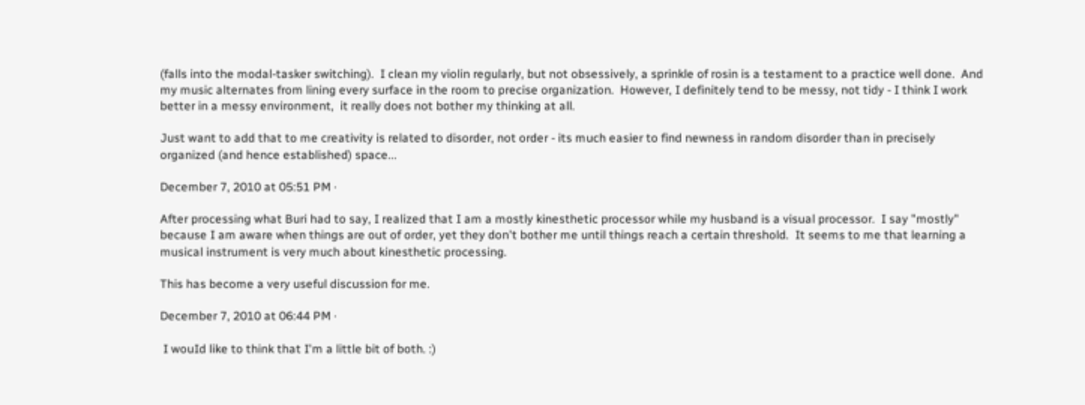(falls into the modal-tasker switching).  I clean my violin regularly, but not obsessively, a sprinkle of rosin is a testament to a practice well done.  And my music alternates from lining every surface in the room to precise organization.  However, I definitely tend to be messy, not tidy - I think I work better in a messy environment,  it really does not bother my thinking at all.

Just want to add that to me creativity is related to disorder, not order - its much easier to find newness in random disorder than in precisely organized (and hence established) space...

December 7, 2010 at 05:51 PM ·

After processing what Buri had to say, I realized that I am a mostly kinesthetic processor while my husband is a visual processor.  I say "mostly" because I am aware when things are out of order, yet they don't bother me until things reach a certain threshold.  It seems to me that learning a musical instrument is very much about kinesthetic processing.

This has become a very useful discussion for me.

December 7, 2010 at 06:44 PM ·

 I wouId like to think that I'm a little bit of both. :)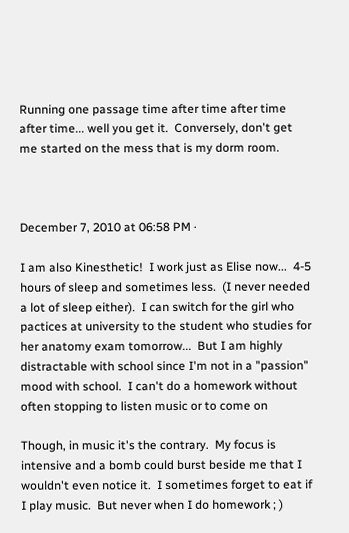Running one passage time after time after time after time... well you get it.  Conversely, don't get me started on the mess that is my dorm room.



December 7, 2010 at 06:58 PM ·

I am also Kinesthetic!  I work just as Elise now...  4-5 hours of sleep and sometimes less.  (I never needed a lot of sleep either).  I can switch for the girl who pactices at university to the student who studies for her anatomy exam tomorrow...  But I am highly distractable with school since I'm not in a "passion" mood with school.  I can't do a homework without often stopping to listen music or to come on

Though, in music it's the contrary.  My focus is intensive and a bomb could burst beside me that I wouldn't even notice it.  I sometimes forget to eat if I play music.  But never when I do homework ; )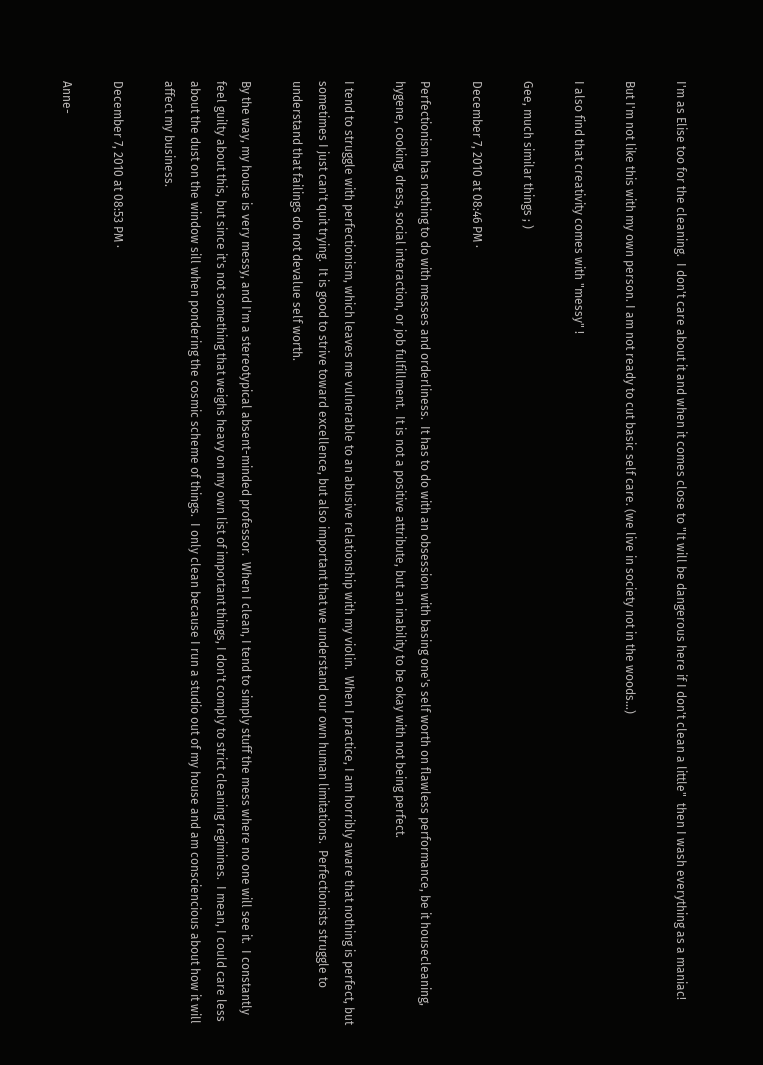I'm as Elise too for the cleaning.  I don't care about it and when it comes close to "It will be dangerous here if I don't clean a little"  then I wash everything as a maniac!

But I'm not like this with my own person. I am not ready to cut basic self care. (we live in society not in the woods...)

I also find that creativity comes with "messy" !

Gee, much similar things ; )

December 7, 2010 at 08:46 PM ·

Perfectionism has nothing to do with messes and orderliness.  It has to do with an obsession with basing one's self worth on flawless performance, be it housecleaning, hygene, cooking, dress, social interaction, or job fulfillment.  It is not a positive attribute, but an inability to be okay with not being perfect.

I tend to struggle with perfectionism, which leaves me vulnerable to an abusive relationship with my violin.  When I practice, I am horribly aware that nothing is perfect, but sometimes I just can't quit trying.  It is good to strive toward excellence, but also important that we understand our own human limitations.  Perfectionists struggle to understand that failings do not devalue self worth.

By the way, my house is very messy, and I'm a stereotypical absent-minded professor.  When I clean, I tend to simply stuff the mess where no one will see it.  I constantly feel guilty about this, but since it's not something that weighs heavy on my own list of important things, I don't comply to strict cleaning regimines.  I mean, I could care less about the dust on the window sill when pondering the cosmic scheme of things.  I only clean because I run a studio out of my house and am consciencious about how it will affect my business.

December 7, 2010 at 08:53 PM ·

Anne-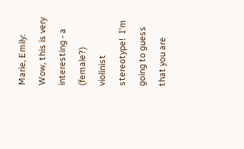Marie, Emily:  Wow, this is very interesting - a (female?) violinist stereotype!  I'm going to guess that you are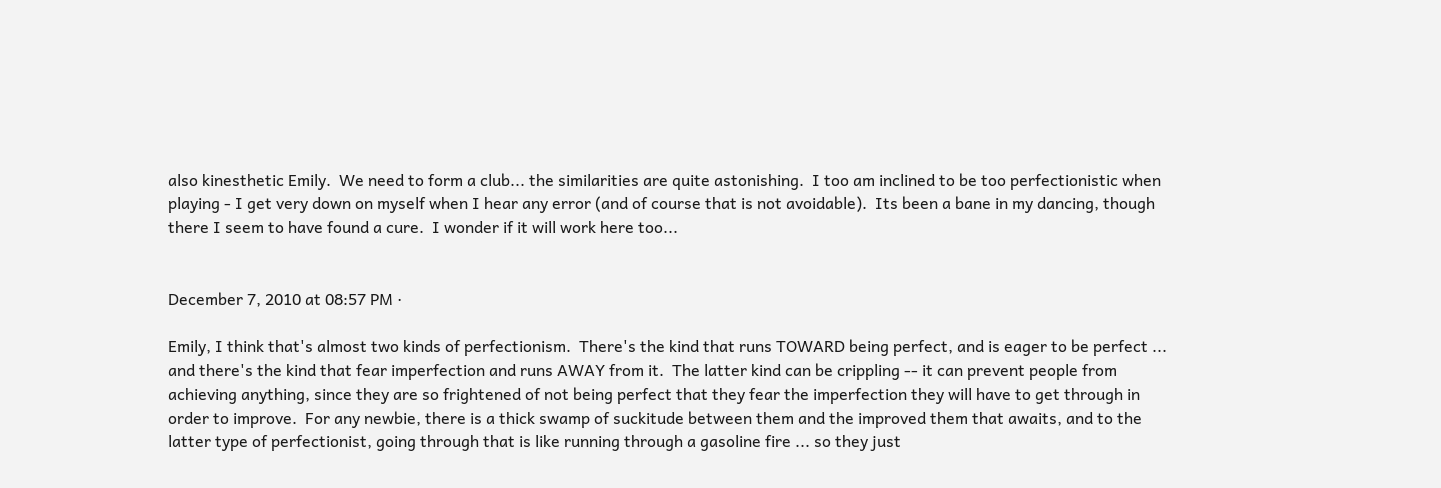also kinesthetic Emily.  We need to form a club... the similarities are quite astonishing.  I too am inclined to be too perfectionistic when playing - I get very down on myself when I hear any error (and of course that is not avoidable).  Its been a bane in my dancing, though there I seem to have found a cure.  I wonder if it will work here too...


December 7, 2010 at 08:57 PM ·

Emily, I think that's almost two kinds of perfectionism.  There's the kind that runs TOWARD being perfect, and is eager to be perfect ... and there's the kind that fear imperfection and runs AWAY from it.  The latter kind can be crippling -- it can prevent people from achieving anything, since they are so frightened of not being perfect that they fear the imperfection they will have to get through in order to improve.  For any newbie, there is a thick swamp of suckitude between them and the improved them that awaits, and to the latter type of perfectionist, going through that is like running through a gasoline fire ... so they just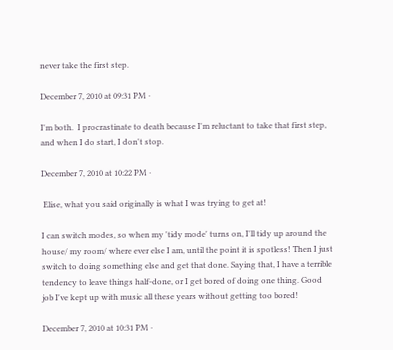never take the first step.

December 7, 2010 at 09:31 PM ·

I'm both.  I procrastinate to death because I'm reluctant to take that first step, and when I do start, I don't stop.

December 7, 2010 at 10:22 PM ·

 Elise, what you said originally is what I was trying to get at!

I can switch modes, so when my 'tidy mode' turns on, I'll tidy up around the house/ my room/ where ever else I am, until the point it is spotless! Then I just switch to doing something else and get that done. Saying that, I have a terrible tendency to leave things half-done, or I get bored of doing one thing. Good job I've kept up with music all these years without getting too bored!

December 7, 2010 at 10:31 PM ·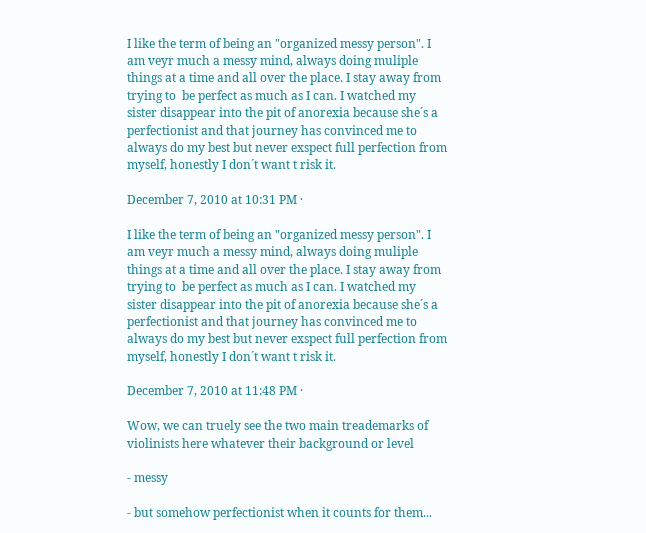I like the term of being an "organized messy person". I am veyr much a messy mind, always doing muliple things at a time and all over the place. I stay away from trying to  be perfect as much as I can. I watched my sister disappear into the pit of anorexia because she´s a perfectionist and that journey has convinced me to always do my best but never exspect full perfection from myself, honestly I don´t want t risk it.

December 7, 2010 at 10:31 PM ·

I like the term of being an "organized messy person". I am veyr much a messy mind, always doing muliple things at a time and all over the place. I stay away from trying to  be perfect as much as I can. I watched my sister disappear into the pit of anorexia because she´s a perfectionist and that journey has convinced me to always do my best but never exspect full perfection from myself, honestly I don´t want t risk it.

December 7, 2010 at 11:48 PM ·

Wow, we can truely see the two main treademarks of violinists here whatever their background or level

- messy

- but somehow perfectionist when it counts for them...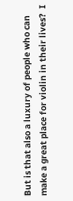But is that also a luxury of people who can make a great place for violin in their lives?  I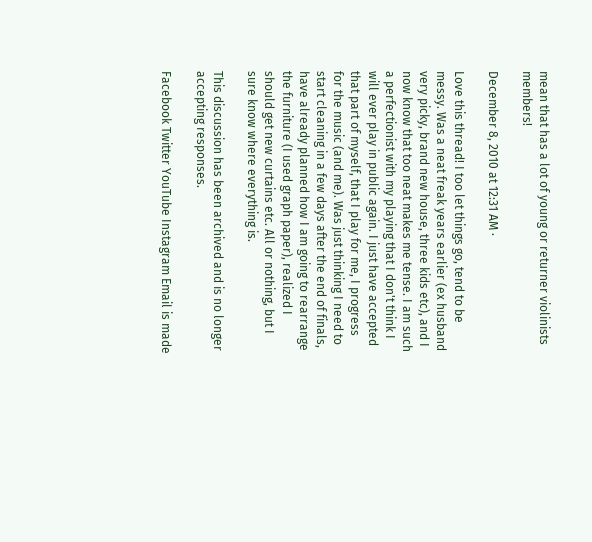mean that has a lot of young or returner violinists members!

December 8, 2010 at 12:31 AM ·

Love this thread! I too let things go, tend to be messy. Was a neat freak years earlier (ex husband very picky, brand new house, three kids etc), and I now know that too neat makes me tense. I am such a perfectionist with my playing that I don't think I will ever play in public again. I just have accepted that part of myself, that I play for me, I progress for the music (and me). Was just thinking I need to start cleaning in a few days after the end of finals, have already planned how I am going to rearrange the furniture (I used graph paper), realized I should get new curtains etc. All or nothing, but I sure know where everything is.

This discussion has been archived and is no longer accepting responses.

Facebook Twitter YouTube Instagram Email is made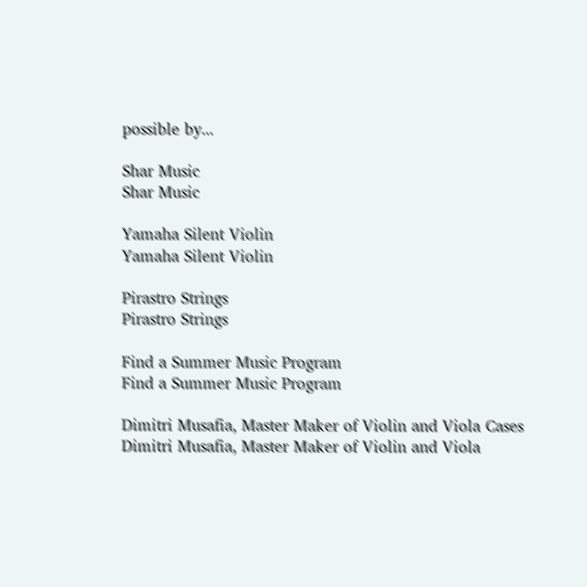possible by...

Shar Music
Shar Music

Yamaha Silent Violin
Yamaha Silent Violin

Pirastro Strings
Pirastro Strings

Find a Summer Music Program
Find a Summer Music Program

Dimitri Musafia, Master Maker of Violin and Viola Cases
Dimitri Musafia, Master Maker of Violin and Viola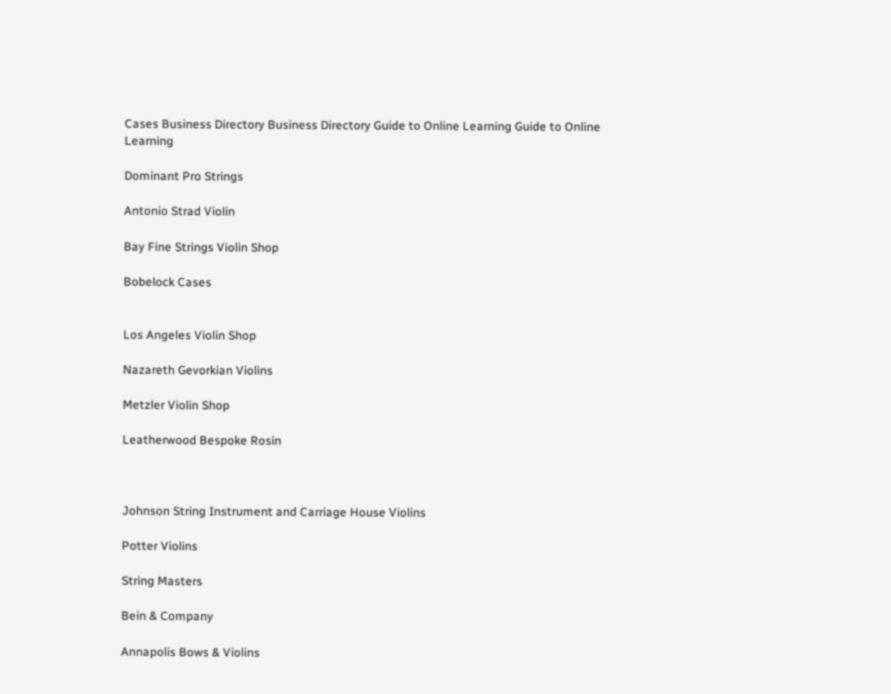Cases Business Directory Business Directory Guide to Online Learning Guide to Online Learning

Dominant Pro Strings

Antonio Strad Violin

Bay Fine Strings Violin Shop

Bobelock Cases


Los Angeles Violin Shop

Nazareth Gevorkian Violins

Metzler Violin Shop

Leatherwood Bespoke Rosin



Johnson String Instrument and Carriage House Violins

Potter Violins

String Masters

Bein & Company

Annapolis Bows & Violins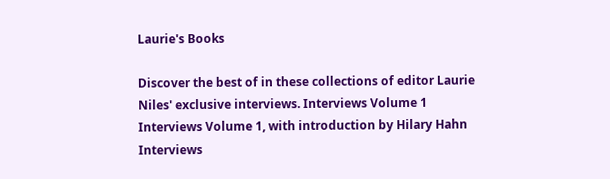Laurie's Books

Discover the best of in these collections of editor Laurie Niles' exclusive interviews. Interviews Volume 1 Interviews Volume 1, with introduction by Hilary Hahn Interviews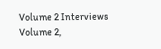Volume 2 Interviews Volume 2,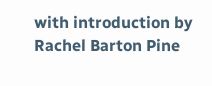with introduction by Rachel Barton Pine